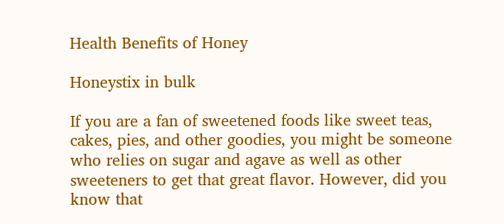Health Benefits of Honey

Honeystix in bulk

If you are a fan of sweetened foods like sweet teas, cakes, pies, and other goodies, you might be someone who relies on sugar and agave as well as other sweeteners to get that great flavor. However, did you know that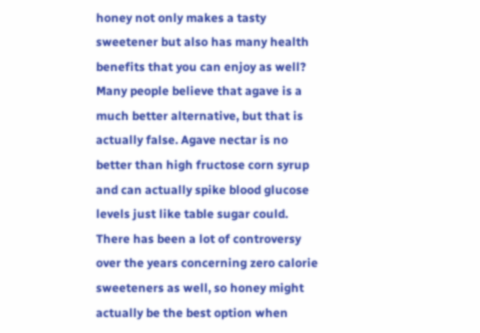honey not only makes a tasty sweetener but also has many health benefits that you can enjoy as well? Many people believe that agave is a much better alternative, but that is actually false. Agave nectar is no better than high fructose corn syrup and can actually spike blood glucose levels just like table sugar could. There has been a lot of controversy over the years concerning zero calorie sweeteners as well, so honey might actually be the best option when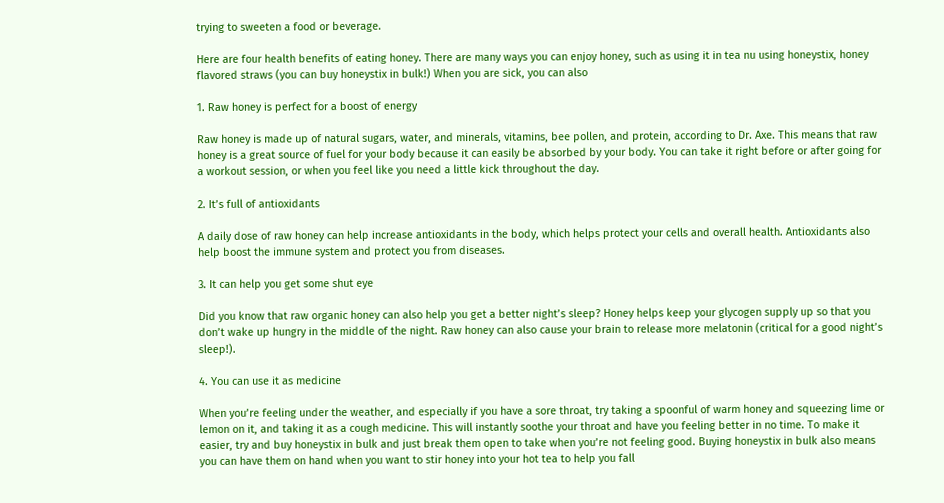trying to sweeten a food or beverage.

Here are four health benefits of eating honey. There are many ways you can enjoy honey, such as using it in tea nu using honeystix, honey flavored straws (you can buy honeystix in bulk!) When you are sick, you can also

1. Raw honey is perfect for a boost of energy

Raw honey is made up of natural sugars, water, and minerals, vitamins, bee pollen, and protein, according to Dr. Axe. This means that raw honey is a great source of fuel for your body because it can easily be absorbed by your body. You can take it right before or after going for a workout session, or when you feel like you need a little kick throughout the day.

2. It’s full of antioxidants

A daily dose of raw honey can help increase antioxidants in the body, which helps protect your cells and overall health. Antioxidants also help boost the immune system and protect you from diseases.

3. It can help you get some shut eye

Did you know that raw organic honey can also help you get a better night’s sleep? Honey helps keep your glycogen supply up so that you don’t wake up hungry in the middle of the night. Raw honey can also cause your brain to release more melatonin (critical for a good night’s sleep!).

4. You can use it as medicine

When you’re feeling under the weather, and especially if you have a sore throat, try taking a spoonful of warm honey and squeezing lime or lemon on it, and taking it as a cough medicine. This will instantly soothe your throat and have you feeling better in no time. To make it easier, try and buy honeystix in bulk and just break them open to take when you’re not feeling good. Buying honeystix in bulk also means you can have them on hand when you want to stir honey into your hot tea to help you fall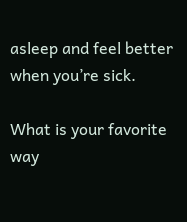asleep and feel better when you’re sick.

What is your favorite way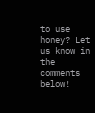to use honey? Let us know in the comments below!